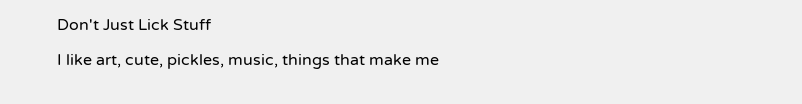Don't Just Lick Stuff

I like art, cute, pickles, music, things that make me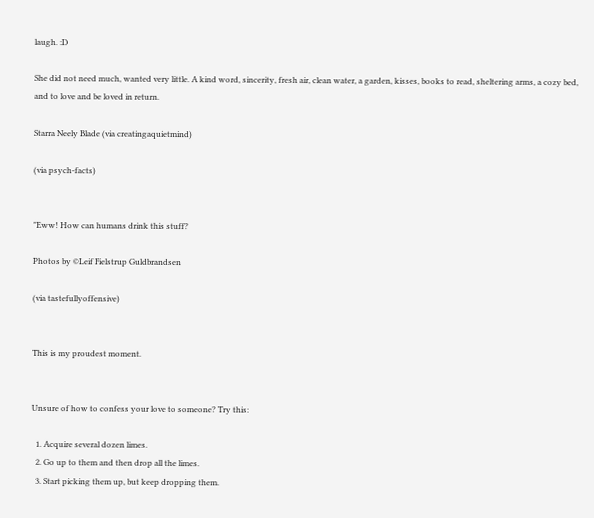laugh. :D

She did not need much, wanted very little. A kind word, sincerity, fresh air, clean water, a garden, kisses, books to read, sheltering arms, a cozy bed, and to love and be loved in return.

Starra Neely Blade (via creatingaquietmind)

(via psych-facts)


"Eww! How can humans drink this stuff?

Photos by ©Leif Fielstrup Guldbrandsen

(via tastefullyoffensive)


This is my proudest moment.


Unsure of how to confess your love to someone? Try this:

  1. Acquire several dozen limes.
  2. Go up to them and then drop all the limes.
  3. Start picking them up, but keep dropping them.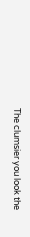The clumsier you look the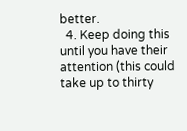better.
  4. Keep doing this until you have their attention (this could take up to thirty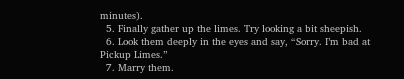minutes).
  5. Finally gather up the limes. Try looking a bit sheepish.
  6. Look them deeply in the eyes and say, “Sorry. I’m bad at Pickup Limes.”
  7. Marry them.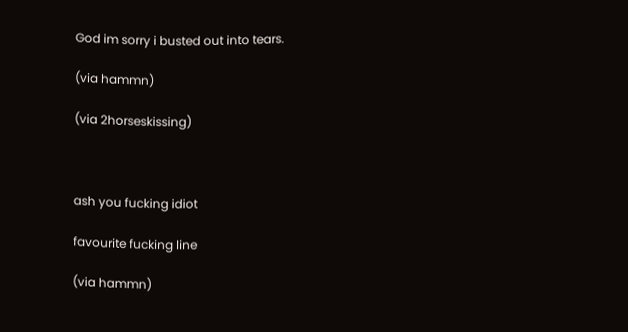God im sorry i busted out into tears.

(via hammn)

(via 2horseskissing)



ash you fucking idiot

favourite fucking line

(via hammn)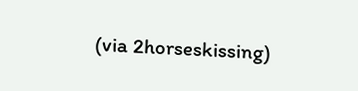(via 2horseskissing)